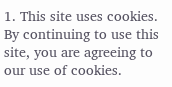1. This site uses cookies. By continuing to use this site, you are agreeing to our use of cookies.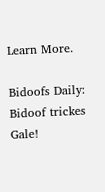Learn More.

Bidoofs Daily: Bidoof trickes Gale!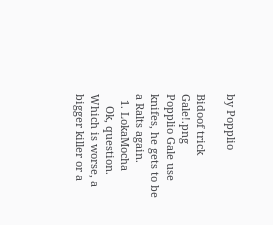by Popplio

Bidoof trick Gale!.png
Popplio Gale use knifes, he gets to be a Ralts again.
  1. LokaMocha
    Ok, question. Which is worse, a bigger killer or a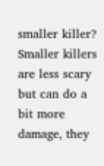smaller killer? Smaller killers are less scary but can do a bit more damage, they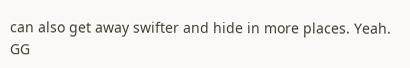can also get away swifter and hide in more places. Yeah. GG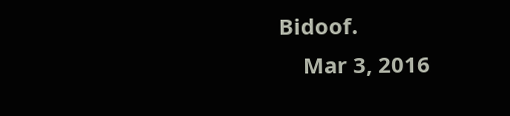Bidoof.
    Mar 3, 2016